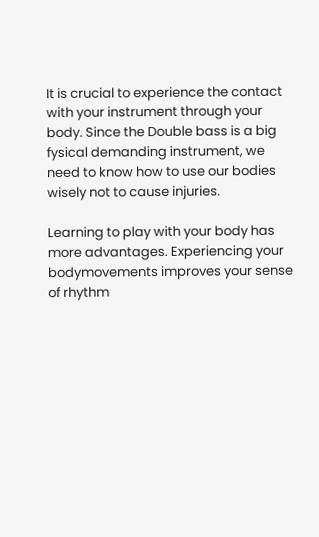It is crucial to experience the contact with your instrument through your body. Since the Double bass is a big fysical demanding instrument, we need to know how to use our bodies wisely not to cause injuries.

Learning to play with your body has more advantages. Experiencing your bodymovements improves your sense of rhythm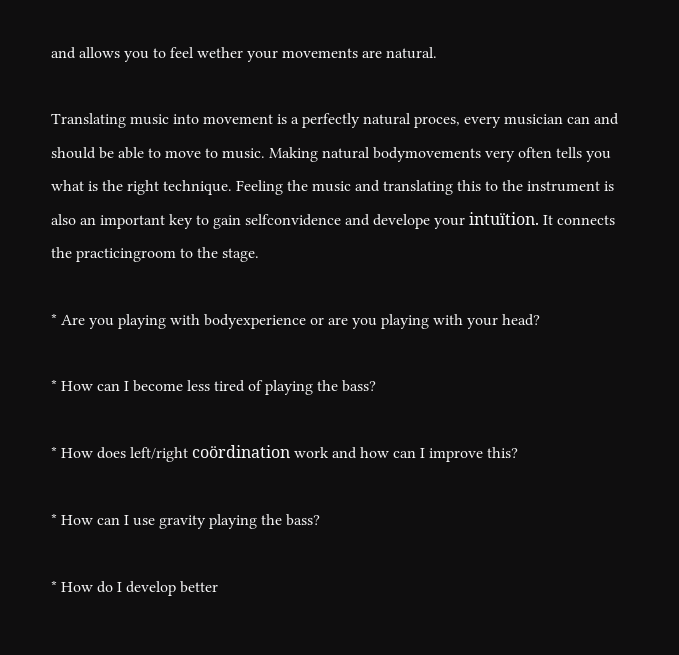and allows you to feel wether your movements are natural.

Translating music into movement is a perfectly natural proces, every musician can and should be able to move to music. Making natural bodymovements very often tells you what is the right technique. Feeling the music and translating this to the instrument is also an important key to gain selfconvidence and develope your intuïtion. It connects the practicingroom to the stage.

* Are you playing with bodyexperience or are you playing with your head?

* How can I become less tired of playing the bass?

* How does left/right coördination work and how can I improve this?

* How can I use gravity playing the bass?

* How do I develop better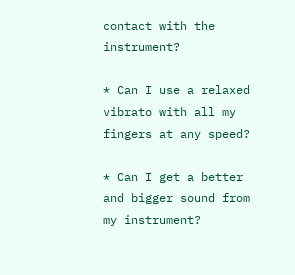contact with the instrument?

* Can I use a relaxed vibrato with all my fingers at any speed?

* Can I get a better and bigger sound from my instrument?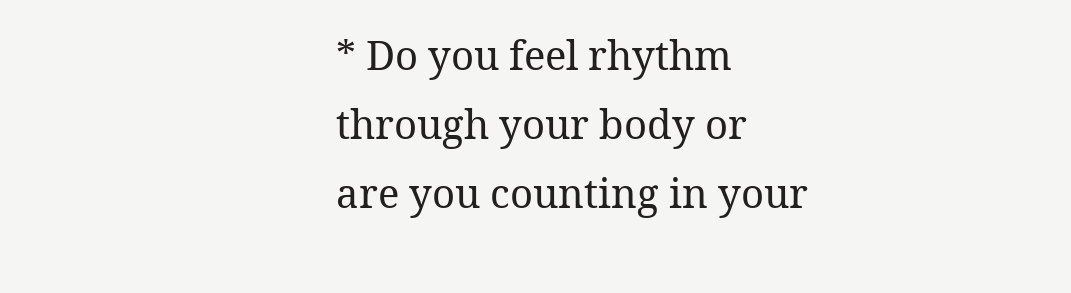* Do you feel rhythm through your body or are you counting in your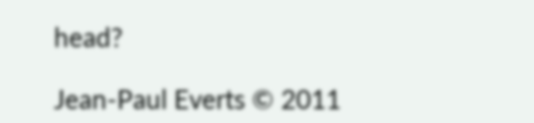head?

Jean-Paul Everts © 2011